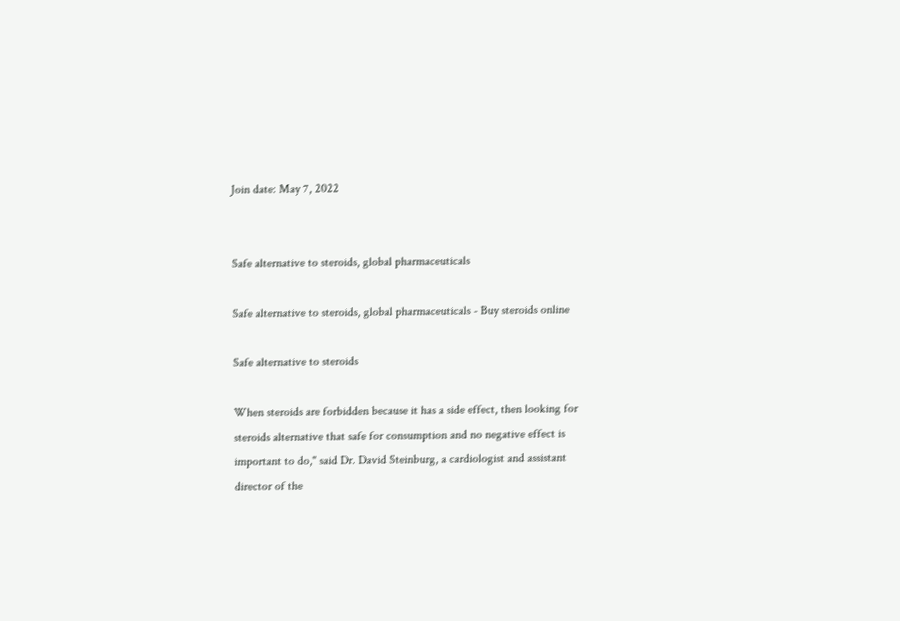Join date: May 7, 2022


Safe alternative to steroids, global pharmaceuticals

Safe alternative to steroids, global pharmaceuticals - Buy steroids online

Safe alternative to steroids

When steroids are forbidden because it has a side effect, then looking for steroids alternative that safe for consumption and no negative effect is important to do," said Dr. David Steinburg, a cardiologist and assistant director of the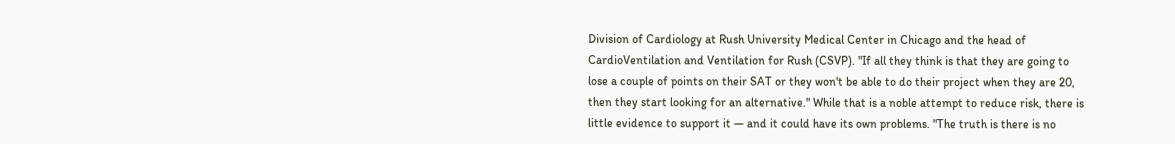Division of Cardiology at Rush University Medical Center in Chicago and the head of CardioVentilation and Ventilation for Rush (CSVP). "If all they think is that they are going to lose a couple of points on their SAT or they won't be able to do their project when they are 20, then they start looking for an alternative." While that is a noble attempt to reduce risk, there is little evidence to support it — and it could have its own problems. "The truth is there is no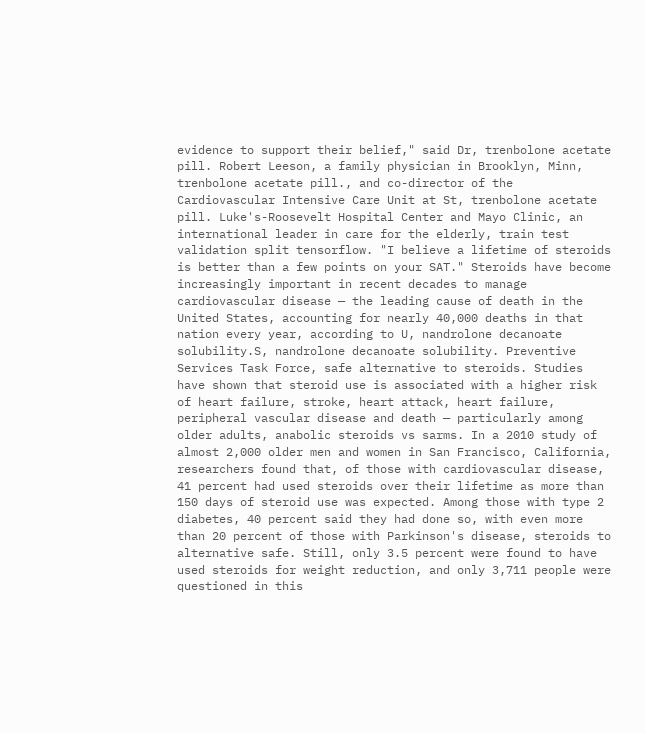evidence to support their belief," said Dr, trenbolone acetate pill. Robert Leeson, a family physician in Brooklyn, Minn, trenbolone acetate pill., and co-director of the Cardiovascular Intensive Care Unit at St, trenbolone acetate pill. Luke's-Roosevelt Hospital Center and Mayo Clinic, an international leader in care for the elderly, train test validation split tensorflow. "I believe a lifetime of steroids is better than a few points on your SAT." Steroids have become increasingly important in recent decades to manage cardiovascular disease — the leading cause of death in the United States, accounting for nearly 40,000 deaths in that nation every year, according to U, nandrolone decanoate solubility.S, nandrolone decanoate solubility. Preventive Services Task Force, safe alternative to steroids. Studies have shown that steroid use is associated with a higher risk of heart failure, stroke, heart attack, heart failure, peripheral vascular disease and death — particularly among older adults, anabolic steroids vs sarms. In a 2010 study of almost 2,000 older men and women in San Francisco, California, researchers found that, of those with cardiovascular disease, 41 percent had used steroids over their lifetime as more than 150 days of steroid use was expected. Among those with type 2 diabetes, 40 percent said they had done so, with even more than 20 percent of those with Parkinson's disease, steroids to alternative safe. Still, only 3.5 percent were found to have used steroids for weight reduction, and only 3,711 people were questioned in this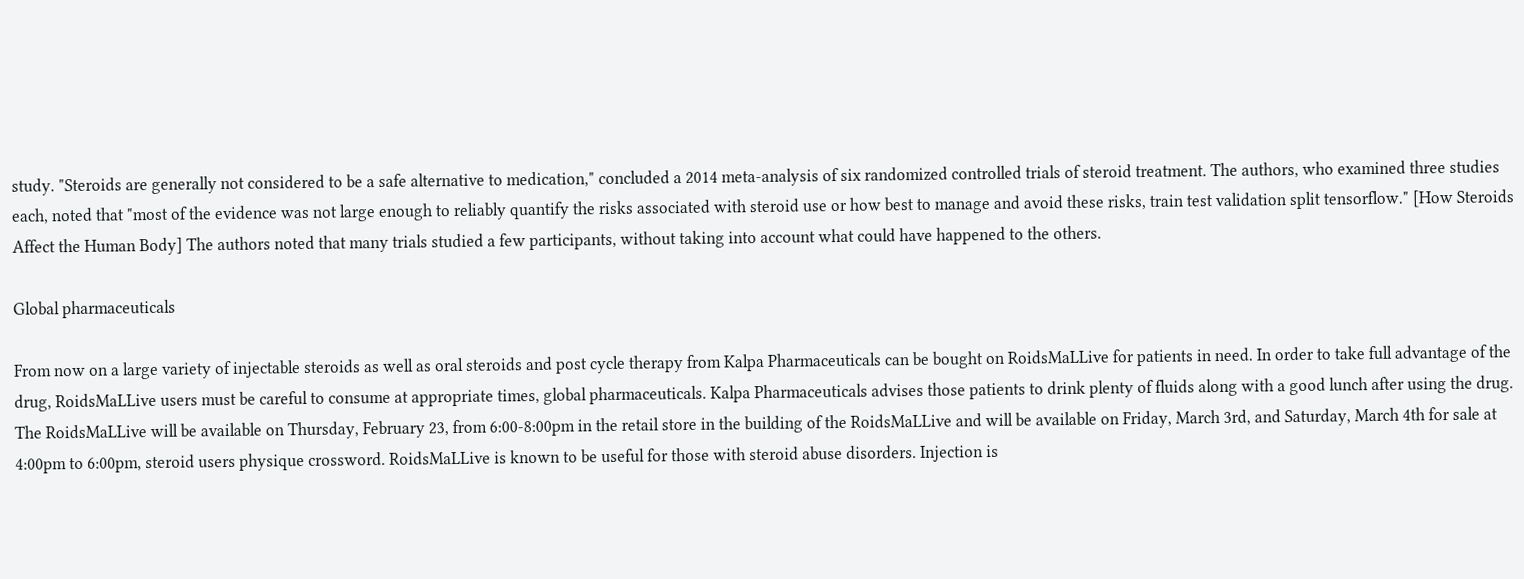study. "Steroids are generally not considered to be a safe alternative to medication," concluded a 2014 meta-analysis of six randomized controlled trials of steroid treatment. The authors, who examined three studies each, noted that "most of the evidence was not large enough to reliably quantify the risks associated with steroid use or how best to manage and avoid these risks, train test validation split tensorflow." [How Steroids Affect the Human Body] The authors noted that many trials studied a few participants, without taking into account what could have happened to the others.

Global pharmaceuticals

From now on a large variety of injectable steroids as well as oral steroids and post cycle therapy from Kalpa Pharmaceuticals can be bought on RoidsMaLLive for patients in need. In order to take full advantage of the drug, RoidsMaLLive users must be careful to consume at appropriate times, global pharmaceuticals. Kalpa Pharmaceuticals advises those patients to drink plenty of fluids along with a good lunch after using the drug. The RoidsMaLLive will be available on Thursday, February 23, from 6:00-8:00pm in the retail store in the building of the RoidsMaLLive and will be available on Friday, March 3rd, and Saturday, March 4th for sale at 4:00pm to 6:00pm, steroid users physique crossword. RoidsMaLLive is known to be useful for those with steroid abuse disorders. Injection is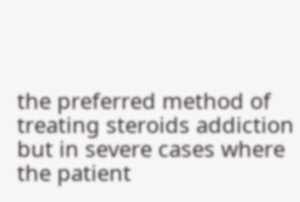the preferred method of treating steroids addiction but in severe cases where the patient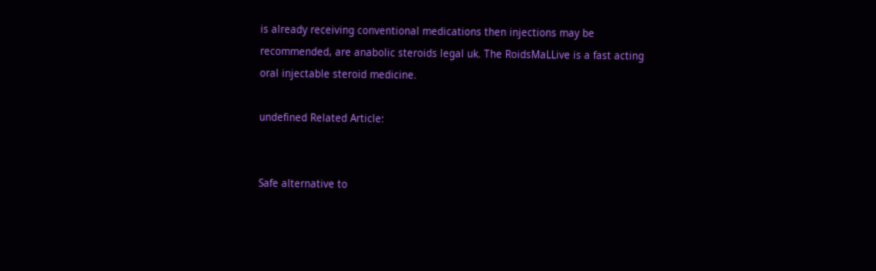is already receiving conventional medications then injections may be recommended, are anabolic steroids legal uk. The RoidsMaLLive is a fast acting oral injectable steroid medicine.

undefined Related Article:


Safe alternative to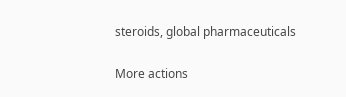steroids, global pharmaceuticals

More actions